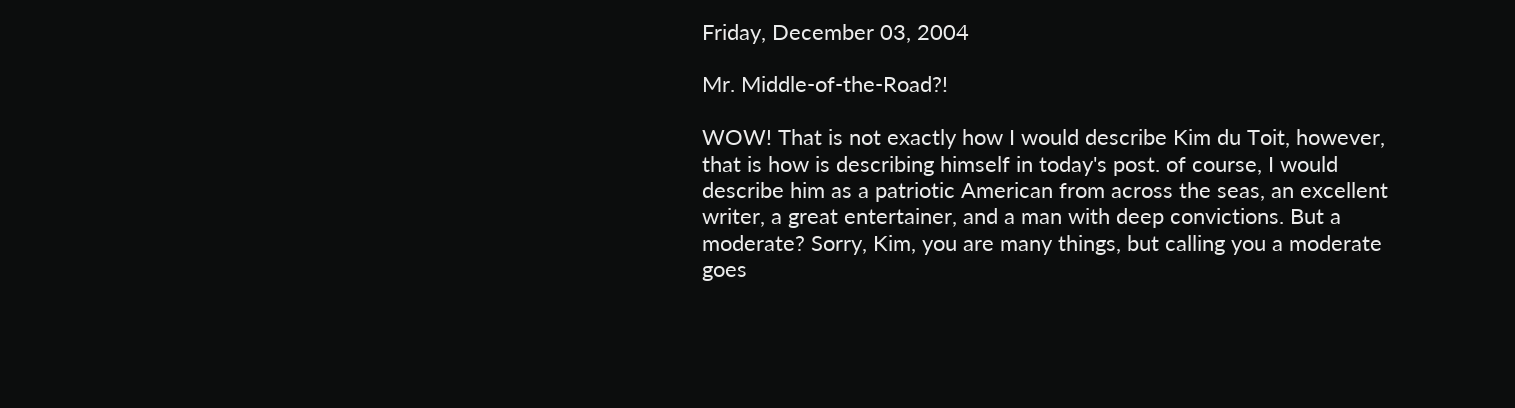Friday, December 03, 2004

Mr. Middle-of-the-Road?!

WOW! That is not exactly how I would describe Kim du Toit, however, that is how is describing himself in today's post. of course, I would describe him as a patriotic American from across the seas, an excellent writer, a great entertainer, and a man with deep convictions. But a moderate? Sorry, Kim, you are many things, but calling you a moderate goes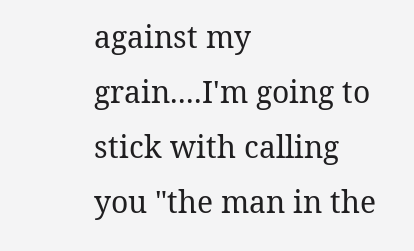against my grain....I'm going to stick with calling you "the man in the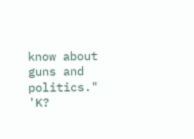know about guns and politics." 'K?